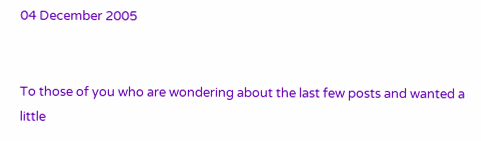04 December 2005


To those of you who are wondering about the last few posts and wanted a little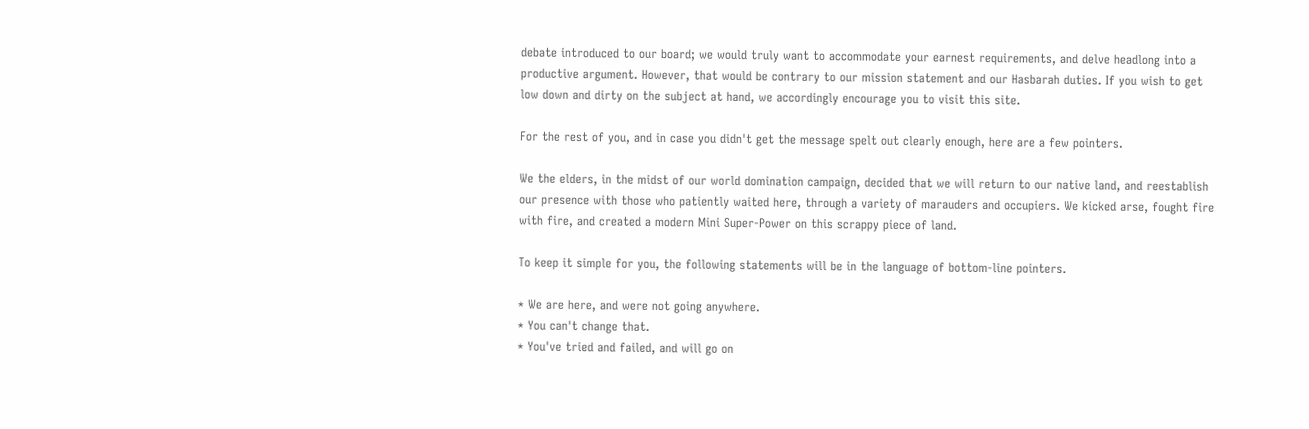debate introduced to our board; we would truly want to accommodate your earnest requirements, and delve headlong into a productive argument. However, that would be contrary to our mission statement and our Hasbarah duties. If you wish to get low down and dirty on the subject at hand, we accordingly encourage you to visit this site.

For the rest of you, and in case you didn't get the message spelt out clearly enough, here are a few pointers.

We the elders, in the midst of our world domination campaign, decided that we will return to our native land, and reestablish our presence with those who patiently waited here, through a variety of marauders and occupiers. We kicked arse, fought fire with fire, and created a modern Mini Super-Power on this scrappy piece of land.

To keep it simple for you, the following statements will be in the language of bottom-line pointers.

* We are here, and were not going anywhere.
* You can't change that.
* You've tried and failed, and will go on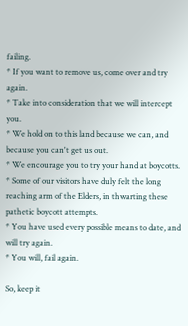failing.
* If you want to remove us, come over and try again.
* Take into consideration that we will intercept you.
* We hold on to this land because we can, and because you can't get us out.
* We encourage you to try your hand at boycotts.
* Some of our visitors have duly felt the long reaching arm of the Elders, in thwarting these pathetic boycott attempts.
* You have used every possible means to date, and will try again.
* You will, fail again.

So, keep it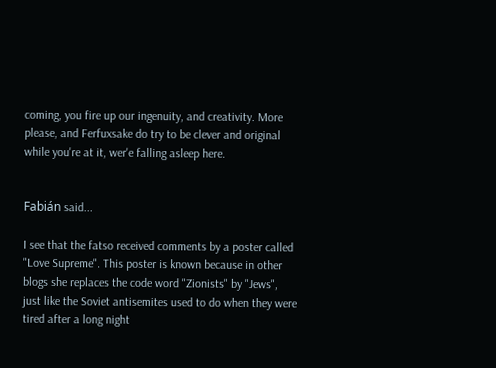coming, you fire up our ingenuity, and creativity. More please, and Ferfuxsake do try to be clever and original while you're at it, wer'e falling asleep here.


Fabián said...

I see that the fatso received comments by a poster called "Love Supreme". This poster is known because in other blogs she replaces the code word "Zionists" by "Jews", just like the Soviet antisemites used to do when they were tired after a long night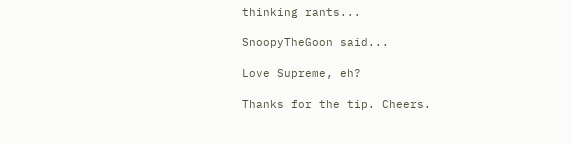thinking rants...

SnoopyTheGoon said...

Love Supreme, eh?

Thanks for the tip. Cheers.